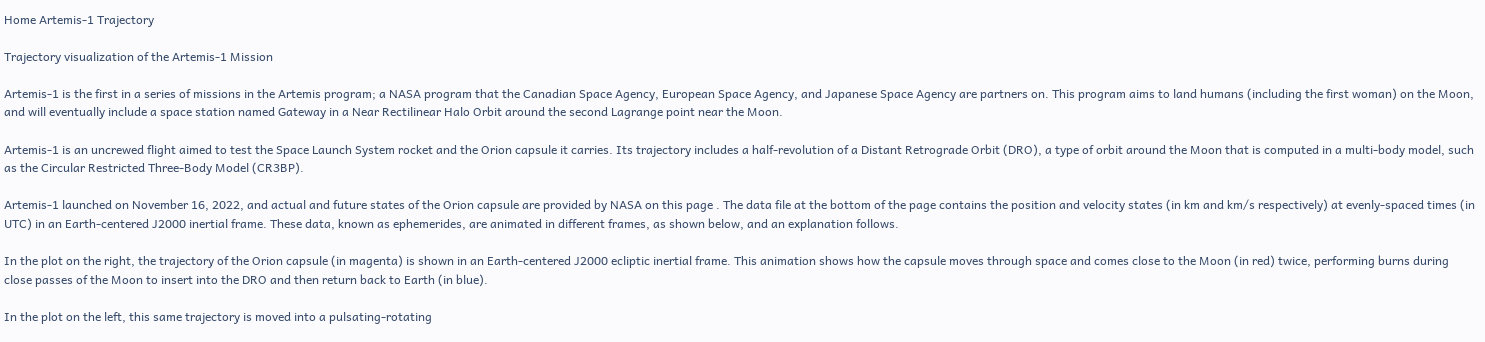Home Artemis-1 Trajectory

Trajectory visualization of the Artemis-1 Mission

Artemis-1 is the first in a series of missions in the Artemis program; a NASA program that the Canadian Space Agency, European Space Agency, and Japanese Space Agency are partners on. This program aims to land humans (including the first woman) on the Moon, and will eventually include a space station named Gateway in a Near Rectilinear Halo Orbit around the second Lagrange point near the Moon.

Artemis-1 is an uncrewed flight aimed to test the Space Launch System rocket and the Orion capsule it carries. Its trajectory includes a half-revolution of a Distant Retrograde Orbit (DRO), a type of orbit around the Moon that is computed in a multi-body model, such as the Circular Restricted Three-Body Model (CR3BP).

Artemis-1 launched on November 16, 2022, and actual and future states of the Orion capsule are provided by NASA on this page . The data file at the bottom of the page contains the position and velocity states (in km and km/s respectively) at evenly-spaced times (in UTC) in an Earth-centered J2000 inertial frame. These data, known as ephemerides, are animated in different frames, as shown below, and an explanation follows.

In the plot on the right, the trajectory of the Orion capsule (in magenta) is shown in an Earth-centered J2000 ecliptic inertial frame. This animation shows how the capsule moves through space and comes close to the Moon (in red) twice, performing burns during close passes of the Moon to insert into the DRO and then return back to Earth (in blue).

In the plot on the left, this same trajectory is moved into a pulsating-rotating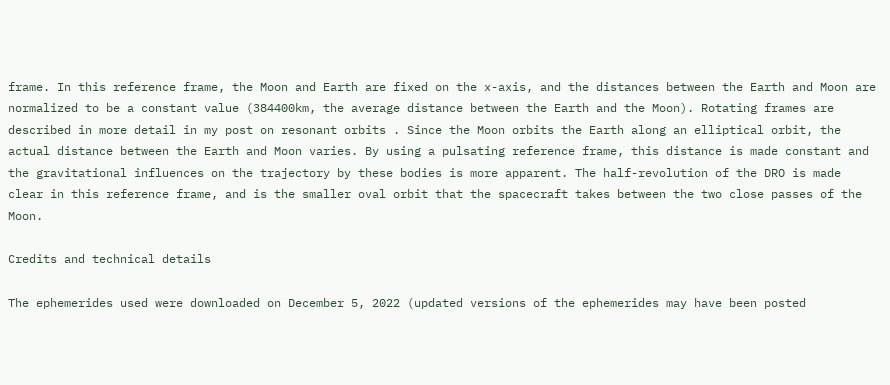frame. In this reference frame, the Moon and Earth are fixed on the x-axis, and the distances between the Earth and Moon are normalized to be a constant value (384400km, the average distance between the Earth and the Moon). Rotating frames are described in more detail in my post on resonant orbits . Since the Moon orbits the Earth along an elliptical orbit, the actual distance between the Earth and Moon varies. By using a pulsating reference frame, this distance is made constant and the gravitational influences on the trajectory by these bodies is more apparent. The half-revolution of the DRO is made clear in this reference frame, and is the smaller oval orbit that the spacecraft takes between the two close passes of the Moon.

Credits and technical details

The ephemerides used were downloaded on December 5, 2022 (updated versions of the ephemerides may have been posted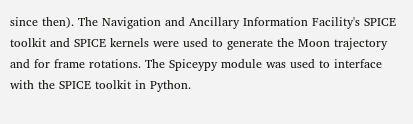since then). The Navigation and Ancillary Information Facility's SPICE toolkit and SPICE kernels were used to generate the Moon trajectory and for frame rotations. The Spiceypy module was used to interface with the SPICE toolkit in Python.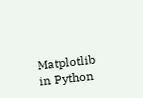Matplotlib in Python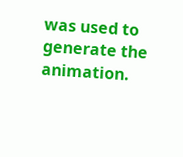was used to generate the animation.